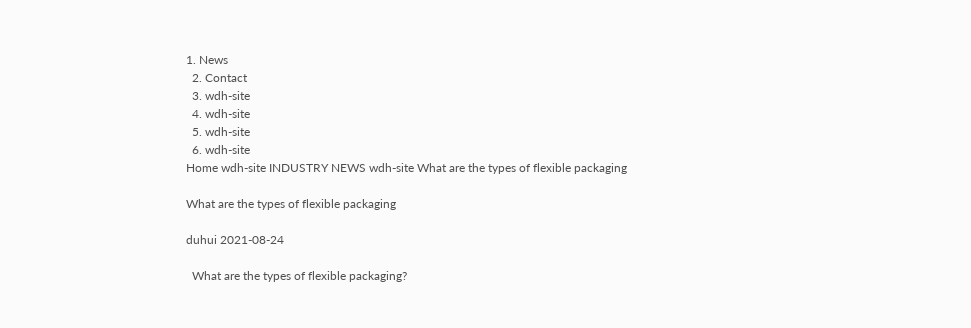1. News
  2. Contact
  3. wdh-site
  4. wdh-site
  5. wdh-site
  6. wdh-site
Home wdh-site INDUSTRY NEWS wdh-site What are the types of flexible packaging

What are the types of flexible packaging

duhui 2021-08-24

  What are the types of flexible packaging?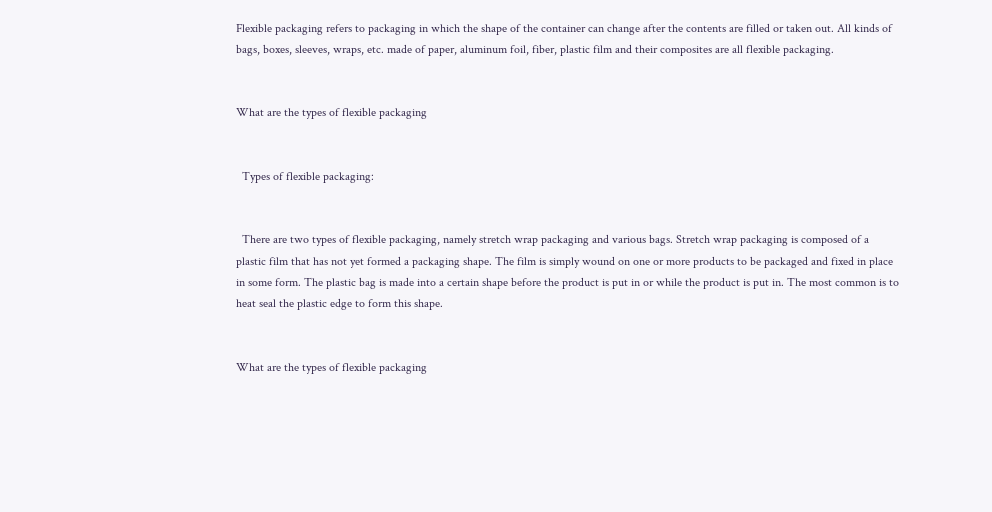Flexible packaging refers to packaging in which the shape of the container can change after the contents are filled or taken out. All kinds of bags, boxes, sleeves, wraps, etc. made of paper, aluminum foil, fiber, plastic film and their composites are all flexible packaging.


What are the types of flexible packaging


  Types of flexible packaging:


  There are two types of flexible packaging, namely stretch wrap packaging and various bags. Stretch wrap packaging is composed of a plastic film that has not yet formed a packaging shape. The film is simply wound on one or more products to be packaged and fixed in place in some form. The plastic bag is made into a certain shape before the product is put in or while the product is put in. The most common is to heat seal the plastic edge to form this shape.


What are the types of flexible packaging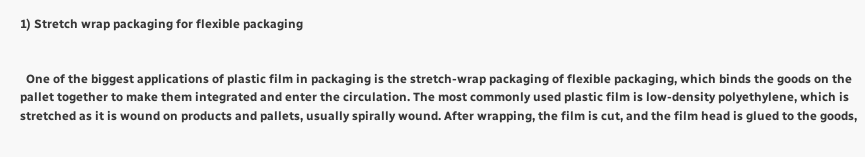1) Stretch wrap packaging for flexible packaging


  One of the biggest applications of plastic film in packaging is the stretch-wrap packaging of flexible packaging, which binds the goods on the pallet together to make them integrated and enter the circulation. The most commonly used plastic film is low-density polyethylene, which is stretched as it is wound on products and pallets, usually spirally wound. After wrapping, the film is cut, and the film head is glued to the goods,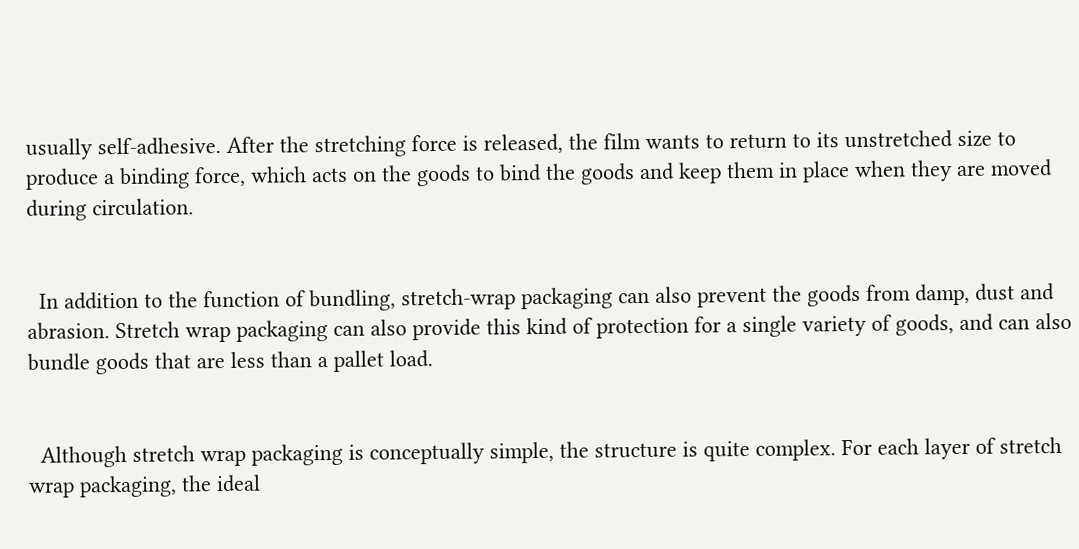usually self-adhesive. After the stretching force is released, the film wants to return to its unstretched size to produce a binding force, which acts on the goods to bind the goods and keep them in place when they are moved during circulation.


  In addition to the function of bundling, stretch-wrap packaging can also prevent the goods from damp, dust and abrasion. Stretch wrap packaging can also provide this kind of protection for a single variety of goods, and can also bundle goods that are less than a pallet load.


  Although stretch wrap packaging is conceptually simple, the structure is quite complex. For each layer of stretch wrap packaging, the ideal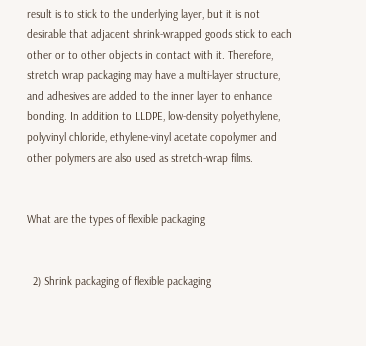result is to stick to the underlying layer, but it is not desirable that adjacent shrink-wrapped goods stick to each other or to other objects in contact with it. Therefore, stretch wrap packaging may have a multi-layer structure, and adhesives are added to the inner layer to enhance bonding. In addition to LLDPE, low-density polyethylene, polyvinyl chloride, ethylene-vinyl acetate copolymer and other polymers are also used as stretch-wrap films.


What are the types of flexible packaging


  2) Shrink packaging of flexible packaging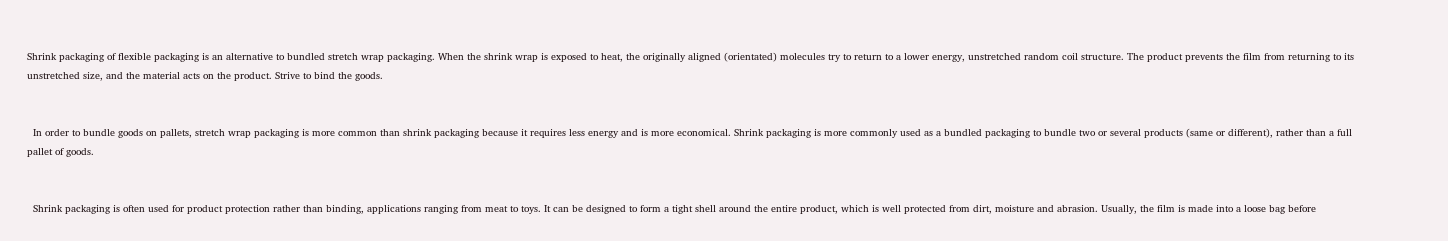Shrink packaging of flexible packaging is an alternative to bundled stretch wrap packaging. When the shrink wrap is exposed to heat, the originally aligned (orientated) molecules try to return to a lower energy, unstretched random coil structure. The product prevents the film from returning to its unstretched size, and the material acts on the product. Strive to bind the goods.


  In order to bundle goods on pallets, stretch wrap packaging is more common than shrink packaging because it requires less energy and is more economical. Shrink packaging is more commonly used as a bundled packaging to bundle two or several products (same or different), rather than a full pallet of goods.


  Shrink packaging is often used for product protection rather than binding, applications ranging from meat to toys. It can be designed to form a tight shell around the entire product, which is well protected from dirt, moisture and abrasion. Usually, the film is made into a loose bag before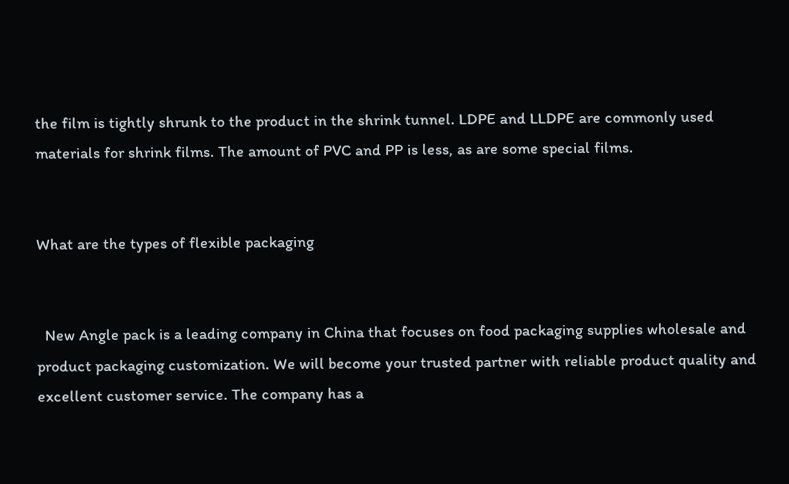the film is tightly shrunk to the product in the shrink tunnel. LDPE and LLDPE are commonly used materials for shrink films. The amount of PVC and PP is less, as are some special films.


What are the types of flexible packaging


  New Angle pack is a leading company in China that focuses on food packaging supplies wholesale and product packaging customization. We will become your trusted partner with reliable product quality and excellent customer service. The company has a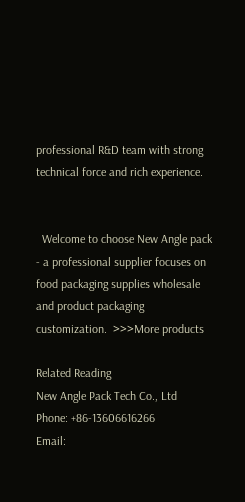professional R&D team with strong technical force and rich experience.


  Welcome to choose New Angle pack - a professional supplier focuses on food packaging supplies wholesale and product packaging customization.  >>>More products

Related Reading
New Angle Pack Tech Co., Ltd
Phone: +86-13606616266
Email: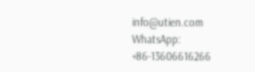info@utien.com
WhatsApp: +86-13606616266